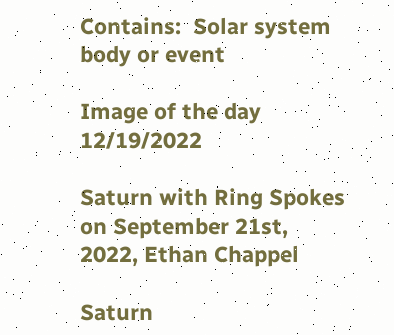Contains:  Solar system body or event

Image of the day 12/19/2022

Saturn with Ring Spokes on September 21st, 2022, Ethan Chappel

Saturn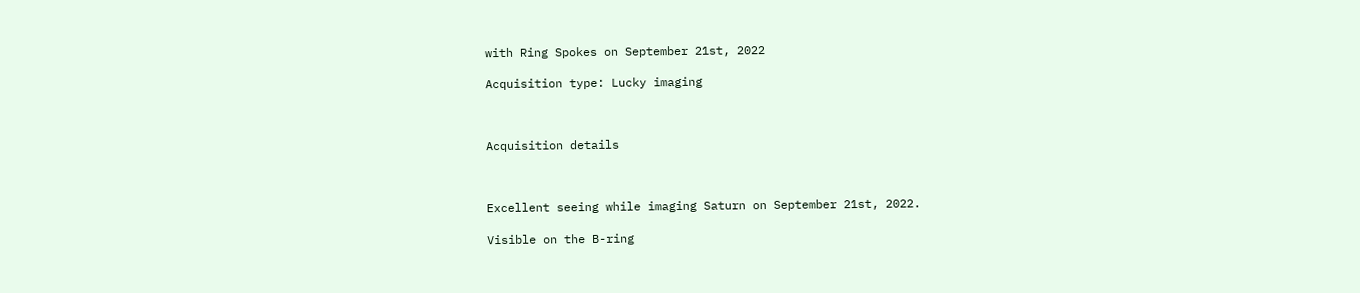with Ring Spokes on September 21st, 2022

Acquisition type: Lucky imaging



Acquisition details



Excellent seeing while imaging Saturn on September 21st, 2022.

Visible on the B-ring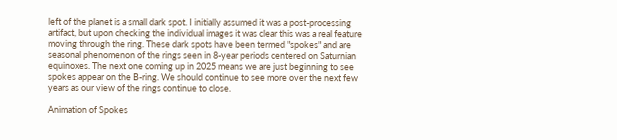left of the planet is a small dark spot. I initially assumed it was a post-processing artifact, but upon checking the individual images it was clear this was a real feature moving through the ring. These dark spots have been termed "spokes" and are seasonal phenomenon of the rings seen in 8-year periods centered on Saturnian equinoxes. The next one coming up in 2025 means we are just beginning to see spokes appear on the B-ring. We should continue to see more over the next few years as our view of the rings continue to close.

Animation of Spokes